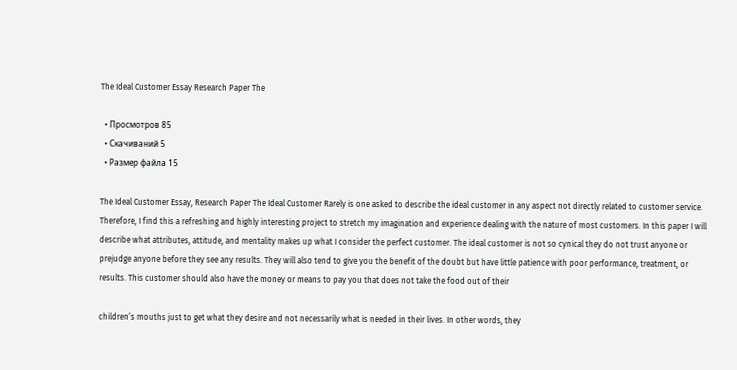The Ideal Customer Essay Research Paper The

  • Просмотров 85
  • Скачиваний 5
  • Размер файла 15

The Ideal Customer Essay, Research Paper The Ideal Customer Rarely is one asked to describe the ideal customer in any aspect not directly related to customer service. Therefore, I find this a refreshing and highly interesting project to stretch my imagination and experience dealing with the nature of most customers. In this paper I will describe what attributes, attitude, and mentality makes up what I consider the perfect customer. The ideal customer is not so cynical they do not trust anyone or prejudge anyone before they see any results. They will also tend to give you the benefit of the doubt but have little patience with poor performance, treatment, or results. This customer should also have the money or means to pay you that does not take the food out of their

children’s mouths just to get what they desire and not necessarily what is needed in their lives. In other words, they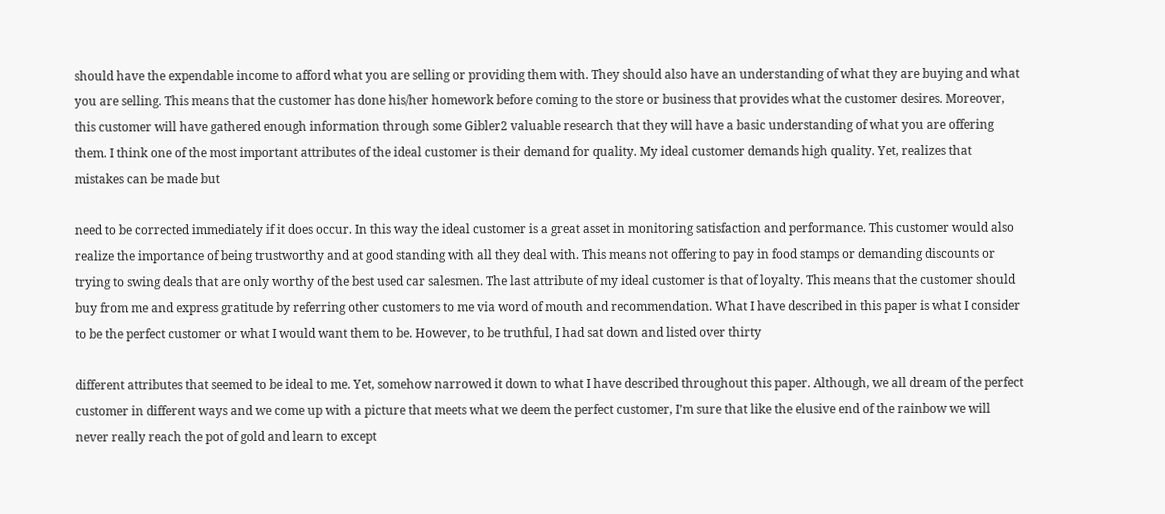should have the expendable income to afford what you are selling or providing them with. They should also have an understanding of what they are buying and what you are selling. This means that the customer has done his/her homework before coming to the store or business that provides what the customer desires. Moreover, this customer will have gathered enough information through some Gibler2 valuable research that they will have a basic understanding of what you are offering them. I think one of the most important attributes of the ideal customer is their demand for quality. My ideal customer demands high quality. Yet, realizes that mistakes can be made but

need to be corrected immediately if it does occur. In this way the ideal customer is a great asset in monitoring satisfaction and performance. This customer would also realize the importance of being trustworthy and at good standing with all they deal with. This means not offering to pay in food stamps or demanding discounts or trying to swing deals that are only worthy of the best used car salesmen. The last attribute of my ideal customer is that of loyalty. This means that the customer should buy from me and express gratitude by referring other customers to me via word of mouth and recommendation. What I have described in this paper is what I consider to be the perfect customer or what I would want them to be. However, to be truthful, I had sat down and listed over thirty

different attributes that seemed to be ideal to me. Yet, somehow narrowed it down to what I have described throughout this paper. Although, we all dream of the perfect customer in different ways and we come up with a picture that meets what we deem the perfect customer, I’m sure that like the elusive end of the rainbow we will never really reach the pot of gold and learn to except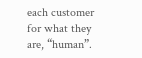each customer for what they are, “human”.